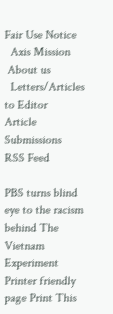Fair Use Notice
  Axis Mission
 About us
  Letters/Articles to Editor
Article Submissions
RSS Feed

PBS turns blind eye to the racism behind The Vietnam Experiment Printer friendly page Print This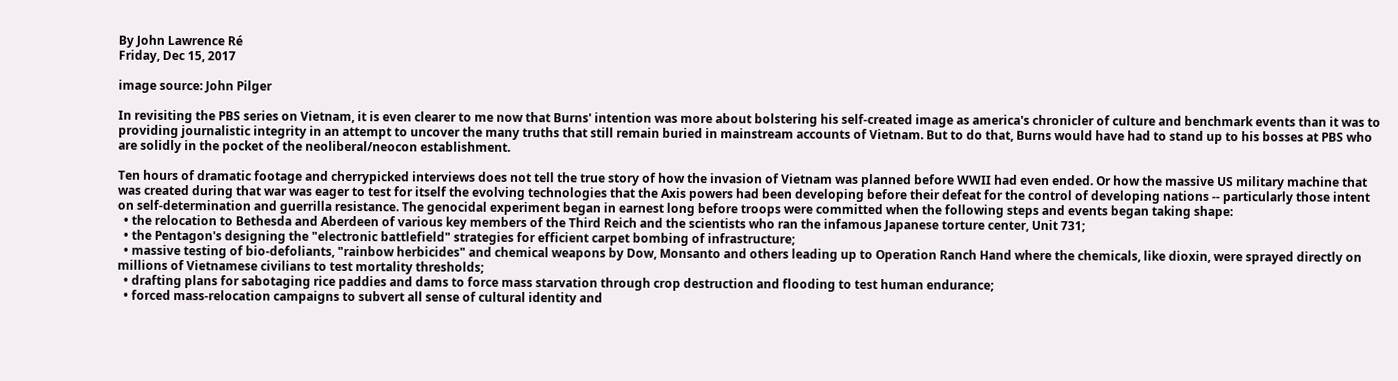By John Lawrence Ré
Friday, Dec 15, 2017

image source: John Pilger

In revisiting the PBS series on Vietnam, it is even clearer to me now that Burns' intention was more about bolstering his self-created image as america's chronicler of culture and benchmark events than it was to providing journalistic integrity in an attempt to uncover the many truths that still remain buried in mainstream accounts of Vietnam. But to do that, Burns would have had to stand up to his bosses at PBS who are solidly in the pocket of the neoliberal/neocon establishment.

Ten hours of dramatic footage and cherrypicked interviews does not tell the true story of how the invasion of Vietnam was planned before WWII had even ended. Or how the massive US military machine that was created during that war was eager to test for itself the evolving technologies that the Axis powers had been developing before their defeat for the control of developing nations -- particularly those intent on self-determination and guerrilla resistance. The genocidal experiment began in earnest long before troops were committed when the following steps and events began taking shape:
  • the relocation to Bethesda and Aberdeen of various key members of the Third Reich and the scientists who ran the infamous Japanese torture center, Unit 731;
  • the Pentagon's designing the "electronic battlefield" strategies for efficient carpet bombing of infrastructure;
  • massive testing of bio-defoliants, "rainbow herbicides" and chemical weapons by Dow, Monsanto and others leading up to Operation Ranch Hand where the chemicals, like dioxin, were sprayed directly on millions of Vietnamese civilians to test mortality thresholds;
  • drafting plans for sabotaging rice paddies and dams to force mass starvation through crop destruction and flooding to test human endurance;
  • forced mass-relocation campaigns to subvert all sense of cultural identity and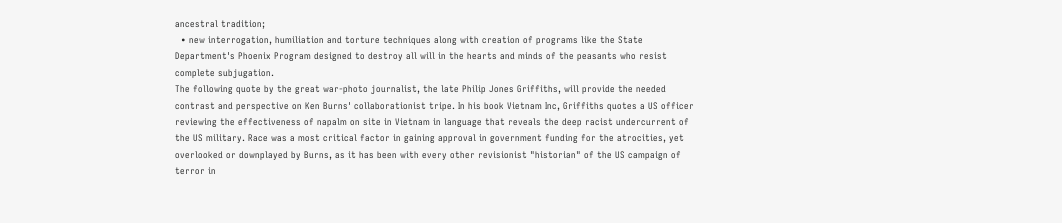ancestral tradition;
  • new interrogation, humiliation and torture techniques along with creation of programs like the State Department's Phoenix Program designed to destroy all will in the hearts and minds of the peasants who resist complete subjugation.
The following quote by the great war-photo journalist, the late Philip Jones Griffiths, will provide the needed contrast and perspective on Ken Burns' collaborationist tripe. In his book Vietnam Inc, Griffiths quotes a US officer reviewing the effectiveness of napalm on site in Vietnam in language that reveals the deep racist undercurrent of the US military. Race was a most critical factor in gaining approval in government funding for the atrocities, yet overlooked or downplayed by Burns, as it has been with every other revisionist "historian" of the US campaign of terror in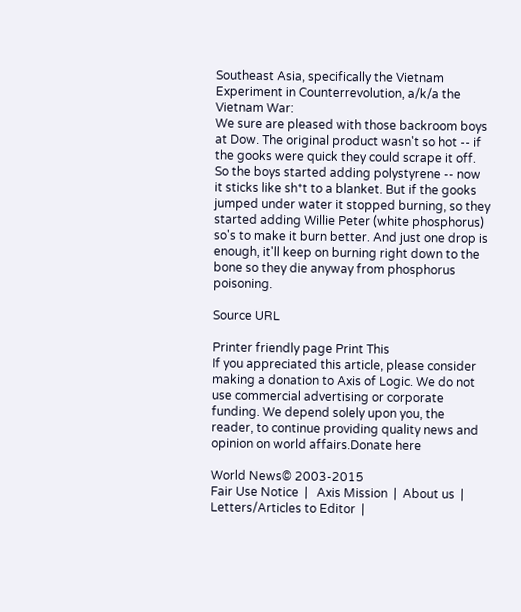Southeast Asia, specifically the Vietnam Experiment in Counterrevolution, a/k/a the Vietnam War:
We sure are pleased with those backroom boys at Dow. The original product wasn't so hot -- if the gooks were quick they could scrape it off. So the boys started adding polystyrene -- now it sticks like sh*t to a blanket. But if the gooks jumped under water it stopped burning, so they started adding Willie Peter (white phosphorus) so's to make it burn better. And just one drop is enough, it'll keep on burning right down to the bone so they die anyway from phosphorus poisoning.

Source URL

Printer friendly page Print This
If you appreciated this article, please consider making a donation to Axis of Logic. We do not use commercial advertising or corporate funding. We depend solely upon you, the reader, to continue providing quality news and opinion on world affairs.Donate here

World News© 2003-2015
Fair Use Notice  |   Axis Mission  |  About us  |   Letters/Articles to Editor  |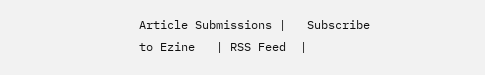Article Submissions |   Subscribe to Ezine   | RSS Feed  |